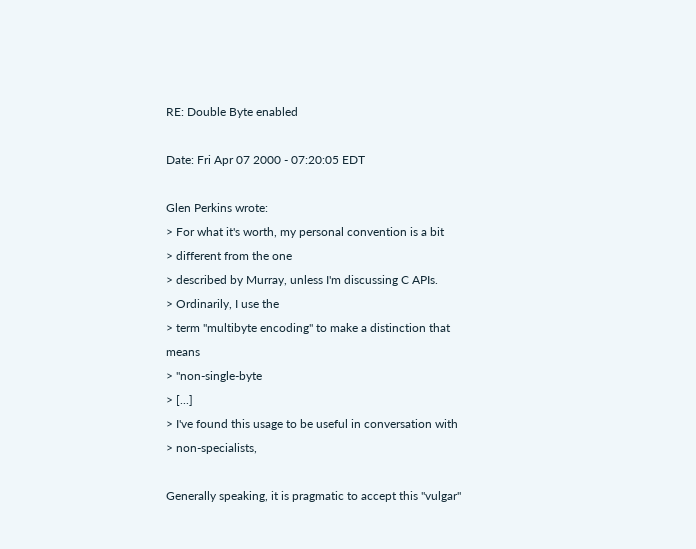RE: Double Byte enabled

Date: Fri Apr 07 2000 - 07:20:05 EDT

Glen Perkins wrote:
> For what it's worth, my personal convention is a bit
> different from the one
> described by Murray, unless I'm discussing C APIs.
> Ordinarily, I use the
> term "multibyte encoding" to make a distinction that means
> "non-single-byte
> [...]
> I've found this usage to be useful in conversation with
> non-specialists,

Generally speaking, it is pragmatic to accept this "vulgar"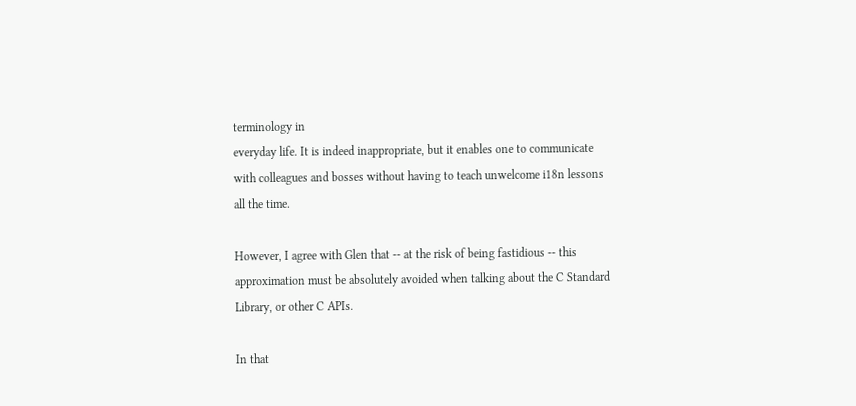terminology in
everyday life. It is indeed inappropriate, but it enables one to communicate
with colleagues and bosses without having to teach unwelcome i18n lessons
all the time.

However, I agree with Glen that -- at the risk of being fastidious -- this
approximation must be absolutely avoided when talking about the C Standard
Library, or other C APIs.

In that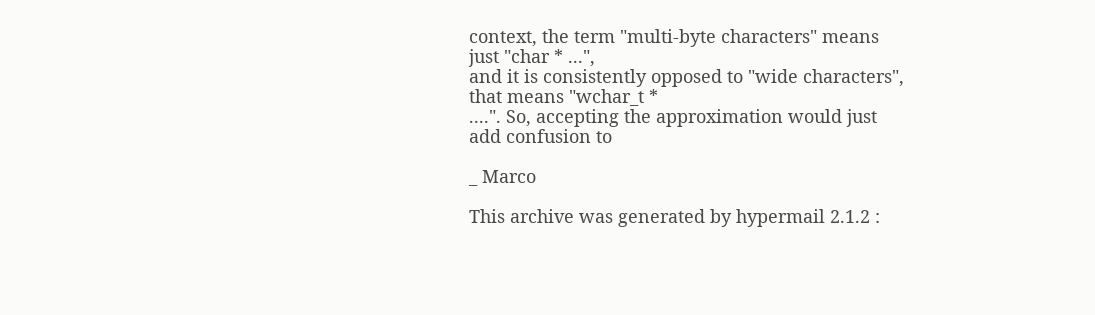context, the term "multi-byte characters" means just "char * ...",
and it is consistently opposed to "wide characters", that means "wchar_t *
....". So, accepting the approximation would just add confusion to

_ Marco

This archive was generated by hypermail 2.1.2 :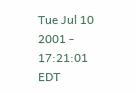Tue Jul 10 2001 - 17:21:01 EDT